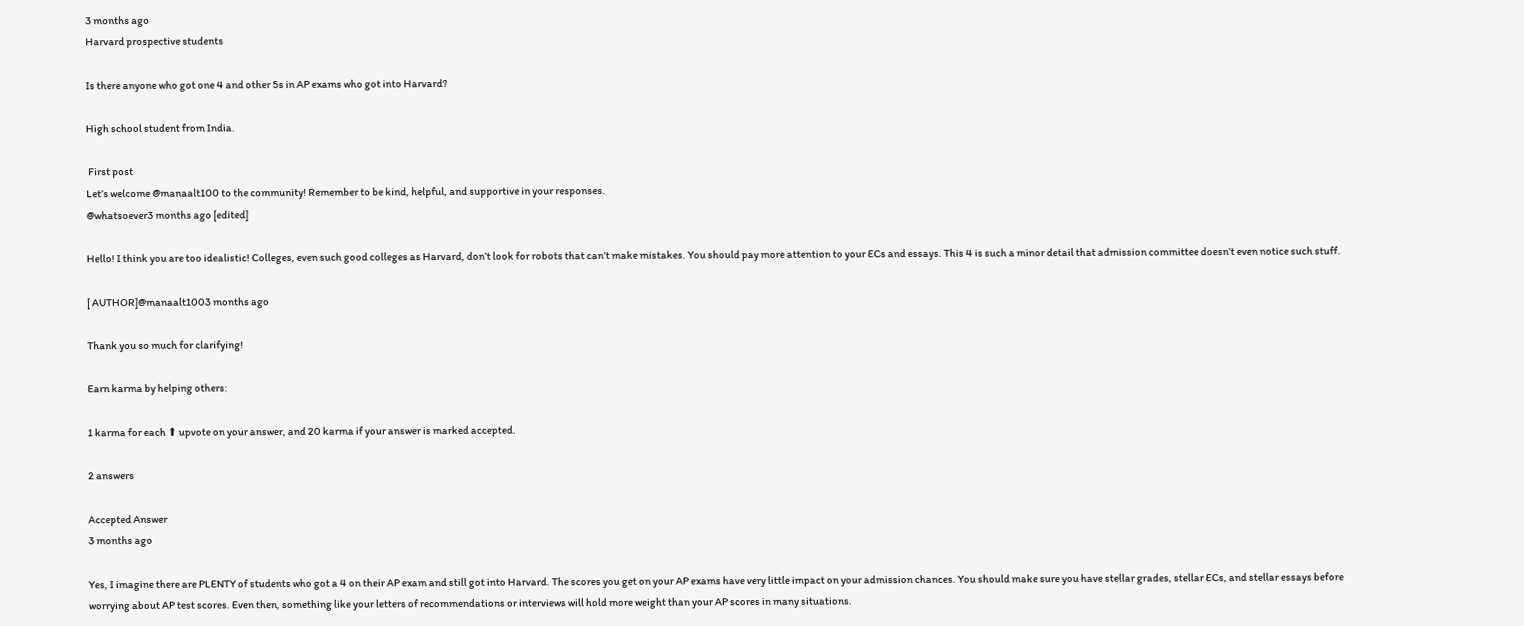3 months ago
Harvard prospective students

Is there anyone who got one 4 and other 5s in AP exams who got into Harvard?

High school student from India.

 First post
Let’s welcome @manaalt100 to the community! Remember to be kind, helpful, and supportive in your responses.
@whatsoever3 months ago [edited]

Hello! I think you are too idealistic! Colleges, even such good colleges as Harvard, don’t look for robots that can’t make mistakes. You should pay more attention to your ECs and essays. This 4 is such a minor detail that admission committee doesn’t even notice such stuff.

[ AUTHOR]@manaalt1003 months ago

Thank you so much for clarifying!

Earn karma by helping others:

1 karma for each ⬆ upvote on your answer, and 20 karma if your answer is marked accepted.

2 answers

Accepted Answer
3 months ago

Yes, I imagine there are PLENTY of students who got a 4 on their AP exam and still got into Harvard. The scores you get on your AP exams have very little impact on your admission chances. You should make sure you have stellar grades, stellar ECs, and stellar essays before worrying about AP test scores. Even then, something like your letters of recommendations or interviews will hold more weight than your AP scores in many situations.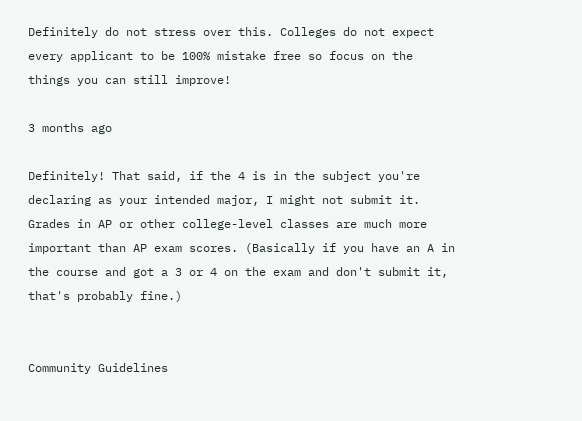Definitely do not stress over this. Colleges do not expect every applicant to be 100% mistake free so focus on the things you can still improve!

3 months ago

Definitely! That said, if the 4 is in the subject you're declaring as your intended major, I might not submit it. Grades in AP or other college-level classes are much more important than AP exam scores. (Basically if you have an A in the course and got a 3 or 4 on the exam and don't submit it, that's probably fine.)


Community Guidelines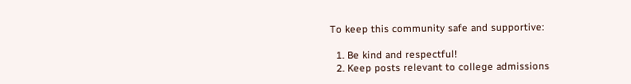To keep this community safe and supportive:

  1. Be kind and respectful!
  2. Keep posts relevant to college admissions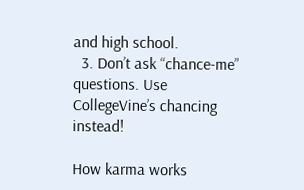and high school.
  3. Don’t ask “chance-me” questions. Use CollegeVine’s chancing instead!

How karma works